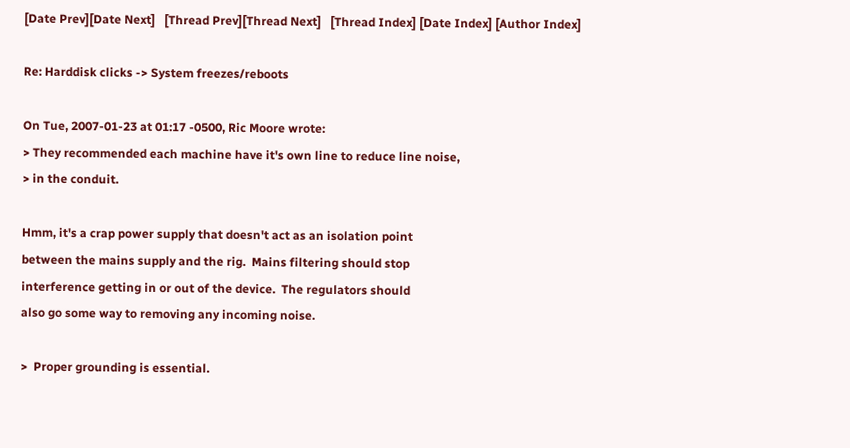[Date Prev][Date Next]   [Thread Prev][Thread Next]   [Thread Index] [Date Index] [Author Index]

Re: Harddisk clicks -> System freezes/reboots

On Tue, 2007-01-23 at 01:17 -0500, Ric Moore wrote:
> They recommended each machine have it's own line to reduce line noise,
> in the conduit.

Hmm, it's a crap power supply that doesn't act as an isolation point
between the mains supply and the rig.  Mains filtering should stop
interference getting in or out of the device.  The regulators should
also go some way to removing any incoming noise.

>  Proper grounding is essential.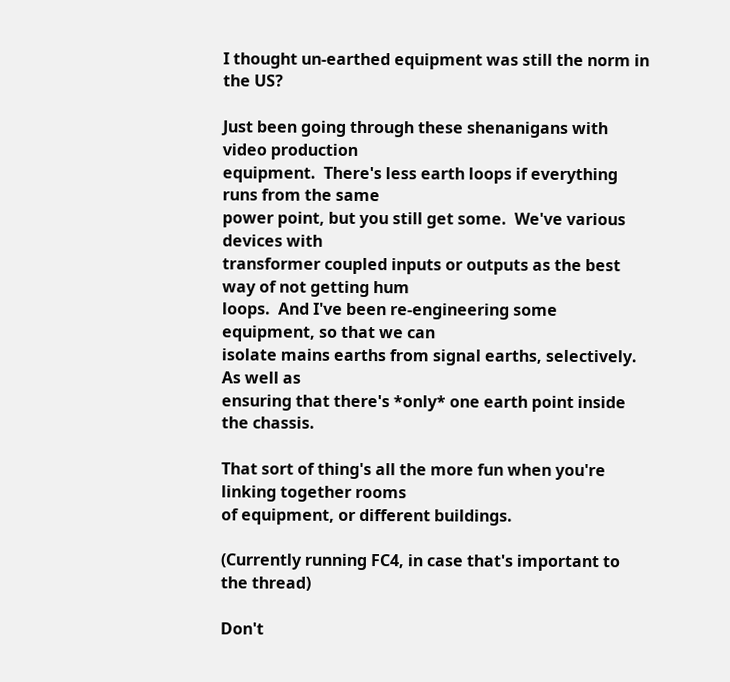I thought un-earthed equipment was still the norm in the US?

Just been going through these shenanigans with video production
equipment.  There's less earth loops if everything runs from the same
power point, but you still get some.  We've various devices with
transformer coupled inputs or outputs as the best way of not getting hum
loops.  And I've been re-engineering some equipment, so that we can
isolate mains earths from signal earths, selectively.  As well as
ensuring that there's *only* one earth point inside the chassis.

That sort of thing's all the more fun when you're linking together rooms
of equipment, or different buildings.

(Currently running FC4, in case that's important to the thread)

Don't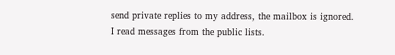send private replies to my address, the mailbox is ignored.
I read messages from the public lists.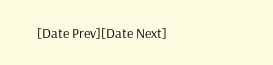[Date Prev][Date Next]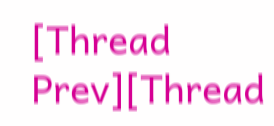[Thread Prev][Thread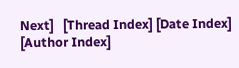Next]   [Thread Index] [Date Index] [Author Index]